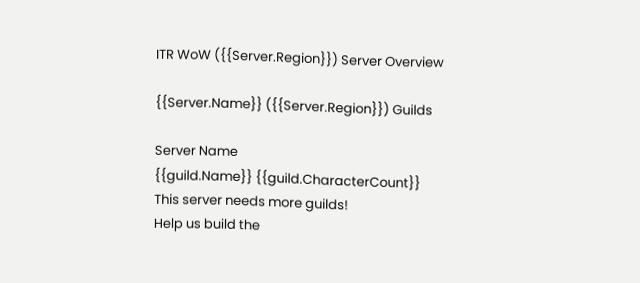ITR WoW ({{Server.Region}}) Server Overview

{{Server.Name}} ({{Server.Region}}) Guilds

Server Name
{{guild.Name}} {{guild.CharacterCount}}
This server needs more guilds!
Help us build the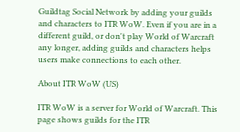Guildtag Social Network by adding your guilds and characters to ITR WoW. Even if you are in a different guild, or don't play World of Warcraft any longer, adding guilds and characters helps users make connections to each other.

About ITR WoW (US)

ITR WoW is a server for World of Warcraft. This page shows guilds for the ITR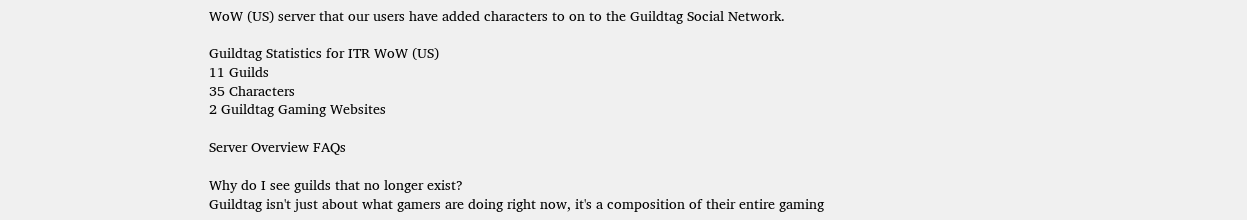WoW (US) server that our users have added characters to on to the Guildtag Social Network.

Guildtag Statistics for ITR WoW (US)
11 Guilds
35 Characters
2 Guildtag Gaming Websites

Server Overview FAQs

Why do I see guilds that no longer exist?
Guildtag isn't just about what gamers are doing right now, it's a composition of their entire gaming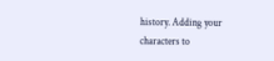history. Adding your characters to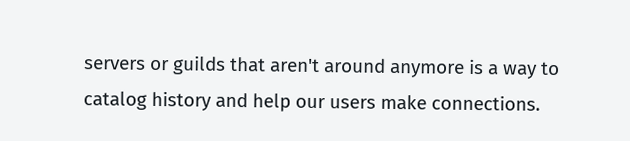servers or guilds that aren't around anymore is a way to catalog history and help our users make connections.